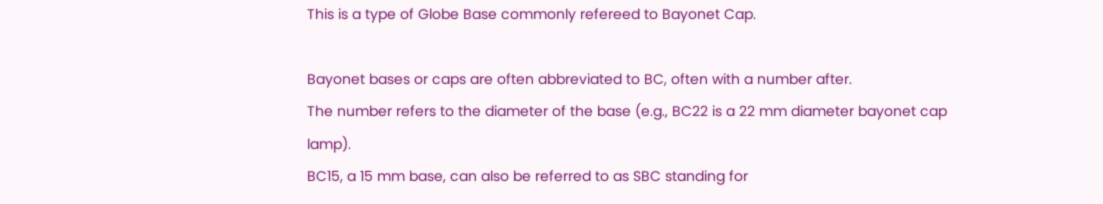This is a type of Globe Base commonly refereed to Bayonet Cap.

Bayonet bases or caps are often abbreviated to BC, often with a number after.
The number refers to the diameter of the base (e.g., BC22 is a 22 mm diameter bayonet cap lamp).
BC15, a 15 mm base, can also be referred to as SBC standing for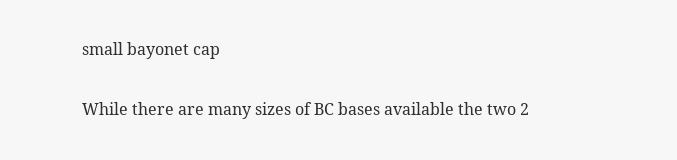small bayonet cap

While there are many sizes of BC bases available the two 2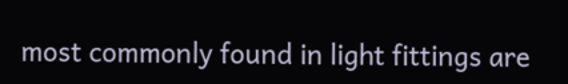most commonly found in light fittings are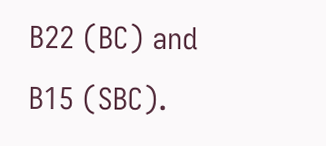B22 (BC) and B15 (SBC).